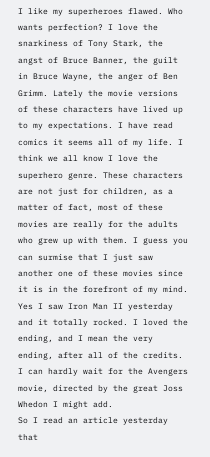I like my superheroes flawed. Who wants perfection? I love the snarkiness of Tony Stark, the angst of Bruce Banner, the guilt in Bruce Wayne, the anger of Ben Grimm. Lately the movie versions of these characters have lived up to my expectations. I have read comics it seems all of my life. I think we all know I love the superhero genre. These characters are not just for children, as a matter of fact, most of these movies are really for the adults who grew up with them. I guess you can surmise that I just saw another one of these movies since it is in the forefront of my mind. Yes I saw Iron Man II yesterday and it totally rocked. I loved the ending, and I mean the very ending, after all of the credits. I can hardly wait for the Avengers movie, directed by the great Joss Whedon I might add.
So I read an article yesterday that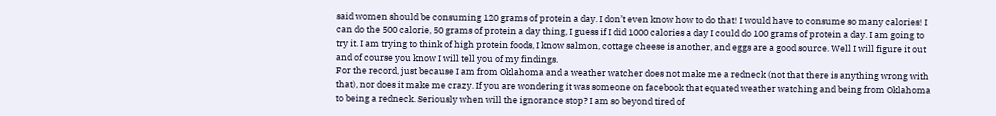said women should be consuming 120 grams of protein a day. I don’t even know how to do that! I would have to consume so many calories! I can do the 500 calorie, 50 grams of protein a day thing, I guess if I did 1000 calories a day I could do 100 grams of protein a day. I am going to try it. I am trying to think of high protein foods, I know salmon, cottage cheese is another, and eggs are a good source. Well I will figure it out and of course you know I will tell you of my findings.
For the record, just because I am from Oklahoma and a weather watcher does not make me a redneck (not that there is anything wrong with that), nor does it make me crazy. If you are wondering it was someone on facebook that equated weather watching and being from Oklahoma to being a redneck. Seriously when will the ignorance stop? I am so beyond tired of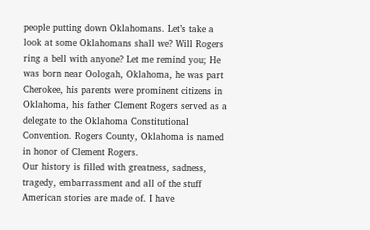people putting down Oklahomans. Let’s take a look at some Oklahomans shall we? Will Rogers ring a bell with anyone? Let me remind you; He was born near Oologah, Oklahoma, he was part Cherokee, his parents were prominent citizens in Oklahoma, his father Clement Rogers served as a delegate to the Oklahoma Constitutional Convention. Rogers County, Oklahoma is named in honor of Clement Rogers.
Our history is filled with greatness, sadness, tragedy, embarrassment and all of the stuff American stories are made of. I have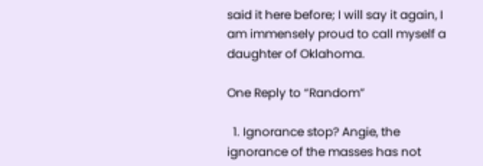said it here before; I will say it again, I am immensely proud to call myself a daughter of Oklahoma.

One Reply to “Random”

  1. Ignorance stop? Angie, the ignorance of the masses has not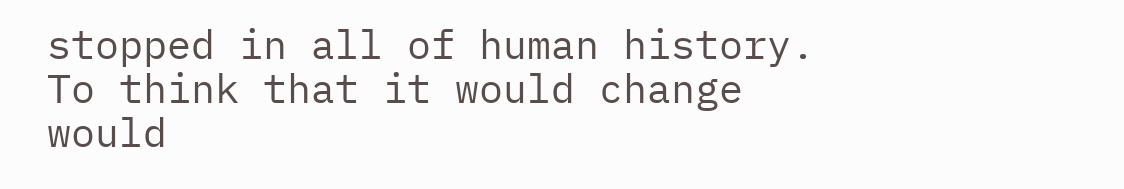stopped in all of human history. To think that it would change would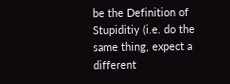be the Definition of Stupiditiy (i.e. do the same thing, expect a different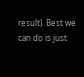result). Best we can do is just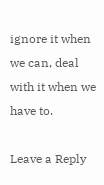ignore it when we can, deal with it when we have to.

Leave a Reply